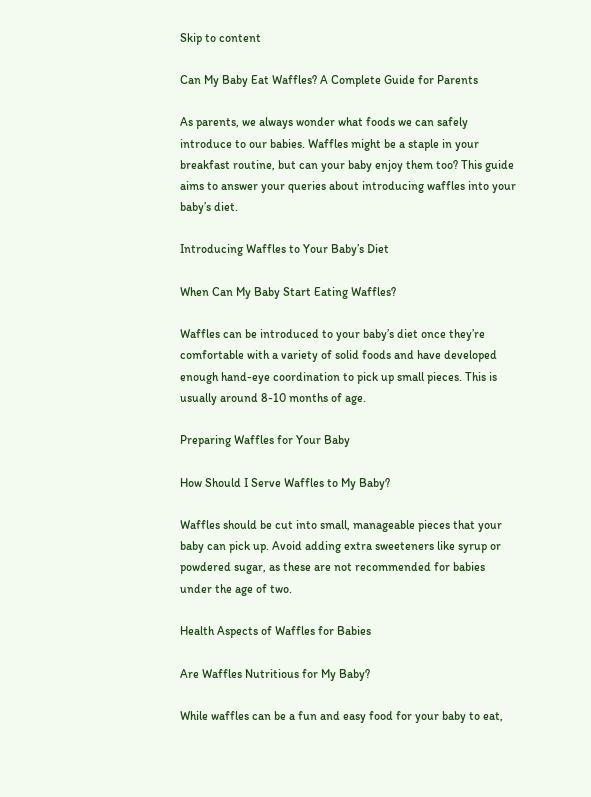Skip to content

Can My Baby Eat Waffles? A Complete Guide for Parents

As parents, we always wonder what foods we can safely introduce to our babies. Waffles might be a staple in your breakfast routine, but can your baby enjoy them too? This guide aims to answer your queries about introducing waffles into your baby’s diet.

Introducing Waffles to Your Baby’s Diet

When Can My Baby Start Eating Waffles?

Waffles can be introduced to your baby’s diet once they’re comfortable with a variety of solid foods and have developed enough hand-eye coordination to pick up small pieces. This is usually around 8-10 months of age.

Preparing Waffles for Your Baby

How Should I Serve Waffles to My Baby?

Waffles should be cut into small, manageable pieces that your baby can pick up. Avoid adding extra sweeteners like syrup or powdered sugar, as these are not recommended for babies under the age of two.

Health Aspects of Waffles for Babies

Are Waffles Nutritious for My Baby?

While waffles can be a fun and easy food for your baby to eat,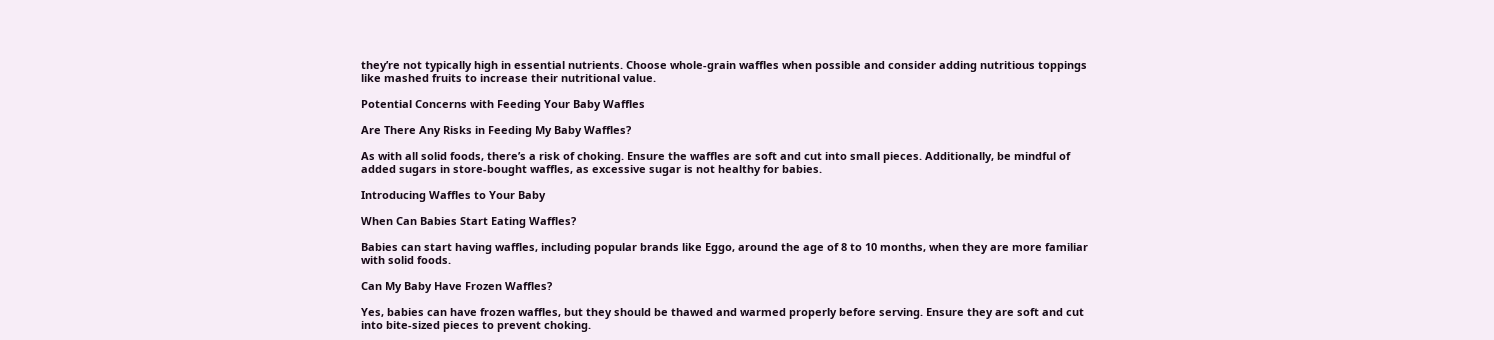they’re not typically high in essential nutrients. Choose whole-grain waffles when possible and consider adding nutritious toppings like mashed fruits to increase their nutritional value.

Potential Concerns with Feeding Your Baby Waffles

Are There Any Risks in Feeding My Baby Waffles?

As with all solid foods, there’s a risk of choking. Ensure the waffles are soft and cut into small pieces. Additionally, be mindful of added sugars in store-bought waffles, as excessive sugar is not healthy for babies.

Introducing Waffles to Your Baby

When Can Babies Start Eating Waffles?

Babies can start having waffles, including popular brands like Eggo, around the age of 8 to 10 months, when they are more familiar with solid foods.

Can My Baby Have Frozen Waffles?

Yes, babies can have frozen waffles, but they should be thawed and warmed properly before serving. Ensure they are soft and cut into bite-sized pieces to prevent choking.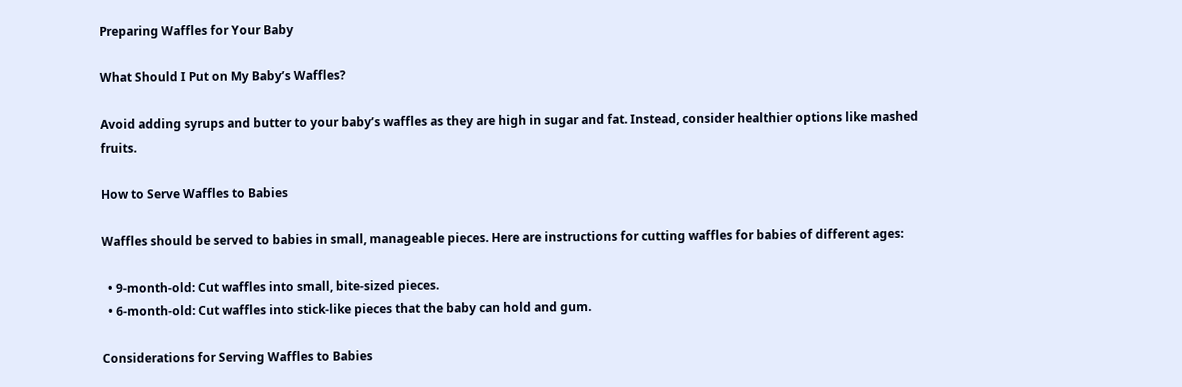Preparing Waffles for Your Baby

What Should I Put on My Baby’s Waffles?

Avoid adding syrups and butter to your baby’s waffles as they are high in sugar and fat. Instead, consider healthier options like mashed fruits.

How to Serve Waffles to Babies

Waffles should be served to babies in small, manageable pieces. Here are instructions for cutting waffles for babies of different ages:

  • 9-month-old: Cut waffles into small, bite-sized pieces.
  • 6-month-old: Cut waffles into stick-like pieces that the baby can hold and gum.

Considerations for Serving Waffles to Babies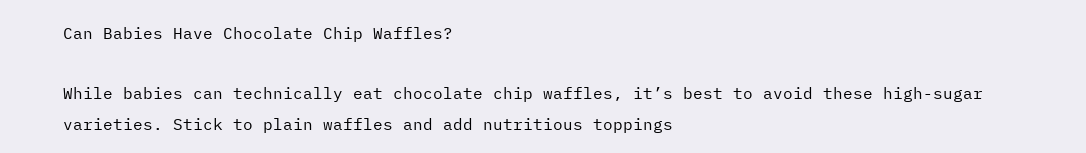Can Babies Have Chocolate Chip Waffles?

While babies can technically eat chocolate chip waffles, it’s best to avoid these high-sugar varieties. Stick to plain waffles and add nutritious toppings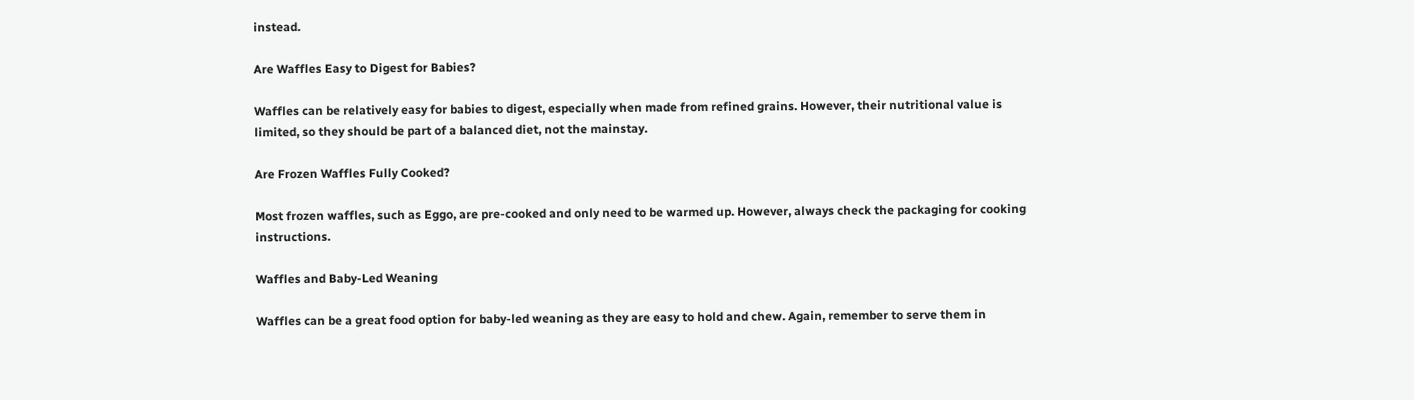instead.

Are Waffles Easy to Digest for Babies?

Waffles can be relatively easy for babies to digest, especially when made from refined grains. However, their nutritional value is limited, so they should be part of a balanced diet, not the mainstay.

Are Frozen Waffles Fully Cooked?

Most frozen waffles, such as Eggo, are pre-cooked and only need to be warmed up. However, always check the packaging for cooking instructions.

Waffles and Baby-Led Weaning

Waffles can be a great food option for baby-led weaning as they are easy to hold and chew. Again, remember to serve them in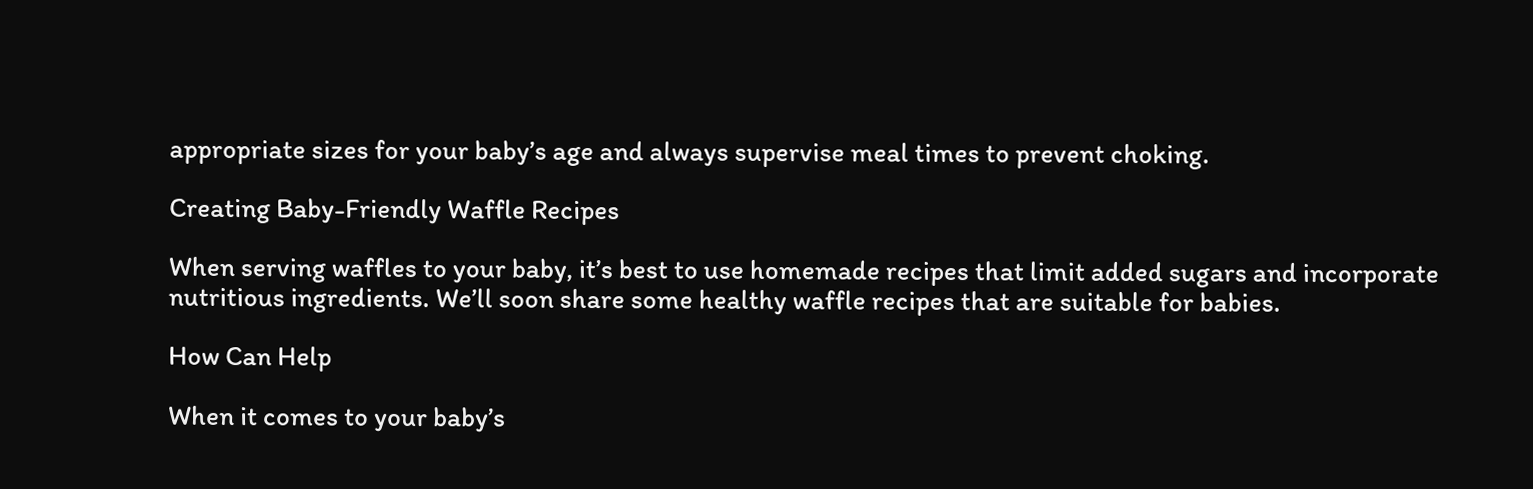appropriate sizes for your baby’s age and always supervise meal times to prevent choking.

Creating Baby-Friendly Waffle Recipes

When serving waffles to your baby, it’s best to use homemade recipes that limit added sugars and incorporate nutritious ingredients. We’ll soon share some healthy waffle recipes that are suitable for babies.

How Can Help

When it comes to your baby’s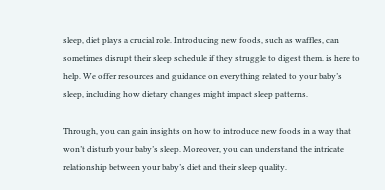sleep, diet plays a crucial role. Introducing new foods, such as waffles, can sometimes disrupt their sleep schedule if they struggle to digest them. is here to help. We offer resources and guidance on everything related to your baby’s sleep, including how dietary changes might impact sleep patterns.

Through, you can gain insights on how to introduce new foods in a way that won’t disturb your baby’s sleep. Moreover, you can understand the intricate relationship between your baby’s diet and their sleep quality.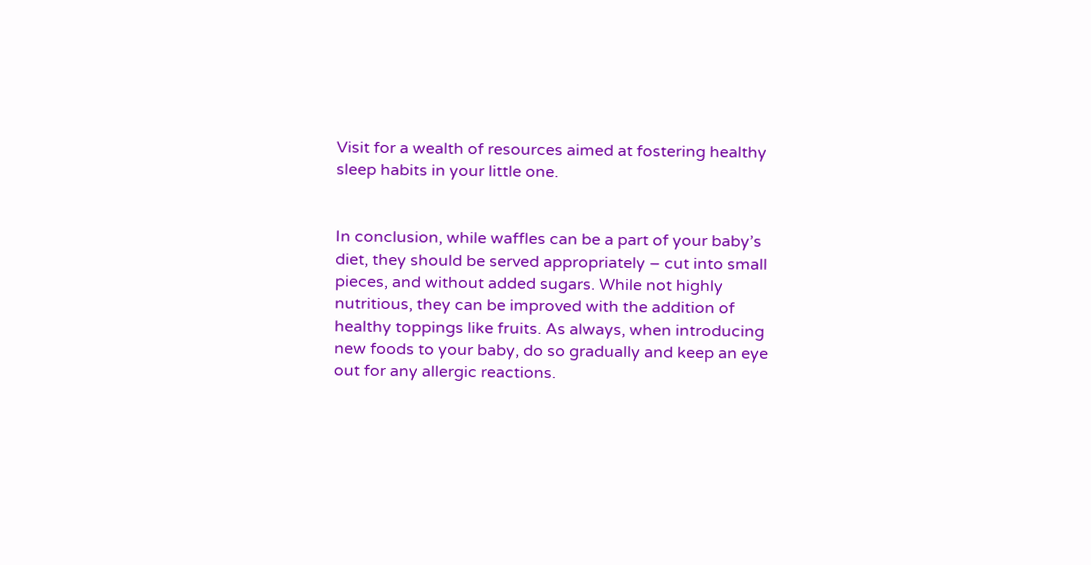Visit for a wealth of resources aimed at fostering healthy sleep habits in your little one.


In conclusion, while waffles can be a part of your baby’s diet, they should be served appropriately – cut into small pieces, and without added sugars. While not highly nutritious, they can be improved with the addition of healthy toppings like fruits. As always, when introducing new foods to your baby, do so gradually and keep an eye out for any allergic reactions.